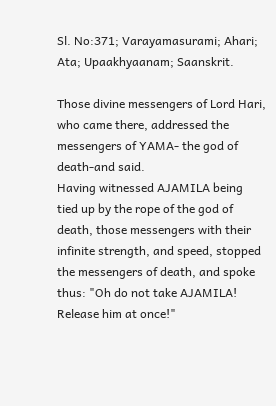Sl. No:371; Varayamasurami; Ahari; Ata; Upaakhyaanam; Saanskrit.

Those divine messengers of Lord Hari, who came there, addressed the messengers of YAMA- the god of death-and said.
Having witnessed AJAMILA being tied up by the rope of the god of death, those messengers with their infinite strength, and speed, stopped the messengers of death, and spoke thus: "Oh do not take AJAMILA! Release him at once!"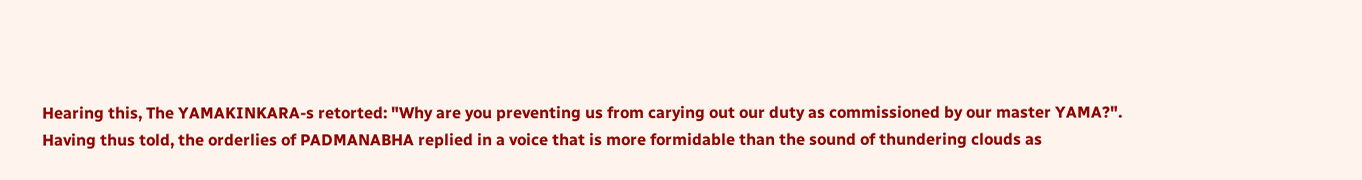Hearing this, The YAMAKINKARA-s retorted: "Why are you preventing us from carying out our duty as commissioned by our master YAMA?".
Having thus told, the orderlies of PADMANABHA replied in a voice that is more formidable than the sound of thundering clouds as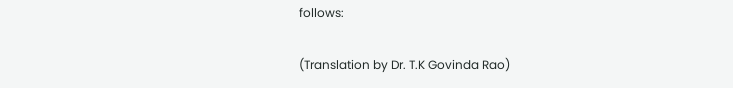follows:

(Translation by Dr. T.K Govinda Rao)